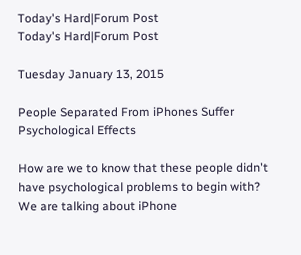Today's Hard|Forum Post
Today's Hard|Forum Post

Tuesday January 13, 2015

People Separated From iPhones Suffer Psychological Effects

How are we to know that these people didn't have psychological problems to begin with? We are talking about iPhone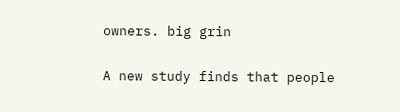owners. big grin

A new study finds that people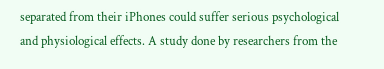separated from their iPhones could suffer serious psychological and physiological effects. A study done by researchers from the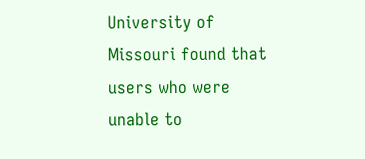University of Missouri found that users who were unable to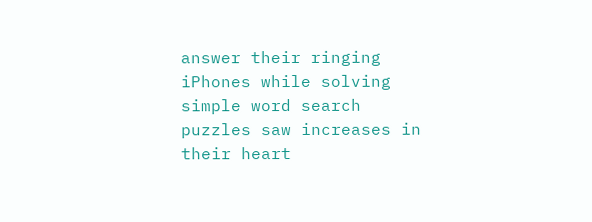answer their ringing iPhones while solving simple word search puzzles saw increases in their heart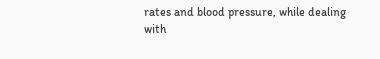rates and blood pressure, while dealing with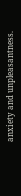anxiety and unpleasantness.